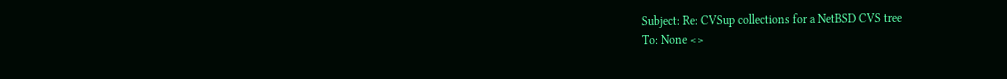Subject: Re: CVSup collections for a NetBSD CVS tree
To: None <>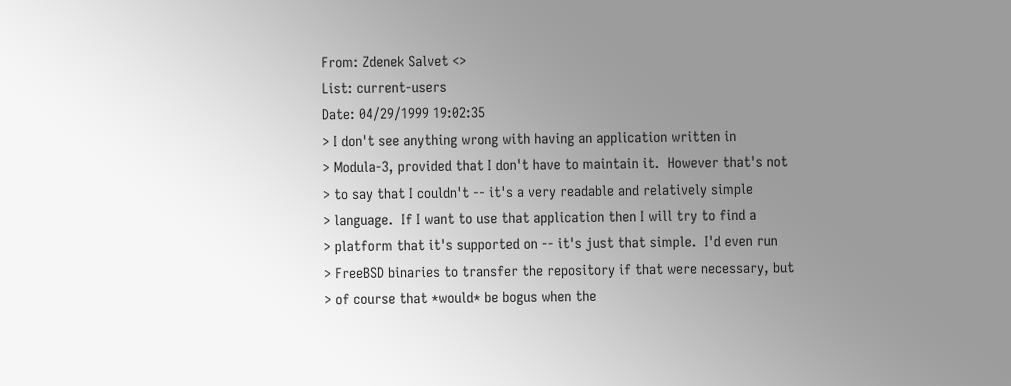From: Zdenek Salvet <>
List: current-users
Date: 04/29/1999 19:02:35
> I don't see anything wrong with having an application written in
> Modula-3, provided that I don't have to maintain it.  However that's not
> to say that I couldn't -- it's a very readable and relatively simple
> language.  If I want to use that application then I will try to find a
> platform that it's supported on -- it's just that simple.  I'd even run
> FreeBSD binaries to transfer the repository if that were necessary, but
> of course that *would* be bogus when the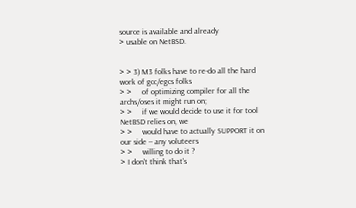source is available and already
> usable on NetBSD.


> > 3) M3 folks have to re-do all the hard work of gcc/egcs folks
> >     of optimizing compiler for all the archs/oses it might run on;
> >     if we would decide to use it for tool NetBSD relies on, we
> >     would have to actually SUPPORT it on our side -- any voluteers
> >     willing to do it ?
> I don't think that's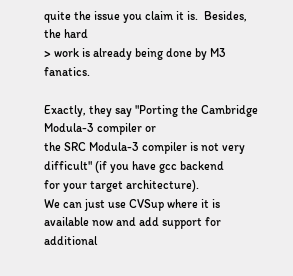quite the issue you claim it is.  Besides, the hard
> work is already being done by M3 fanatics.

Exactly, they say "Porting the Cambridge Modula-3 compiler or
the SRC Modula-3 compiler is not very difficult" (if you have gcc backend
for your target architecture).
We can just use CVSup where it is available now and add support for additional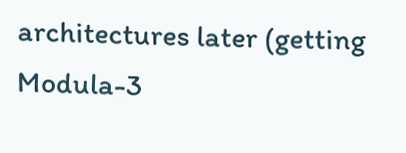architectures later (getting Modula-3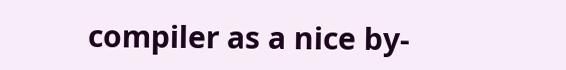compiler as a nice by-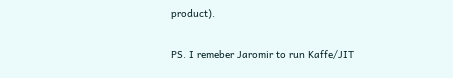product).

PS. I remeber Jaromir to run Kaffe/JIT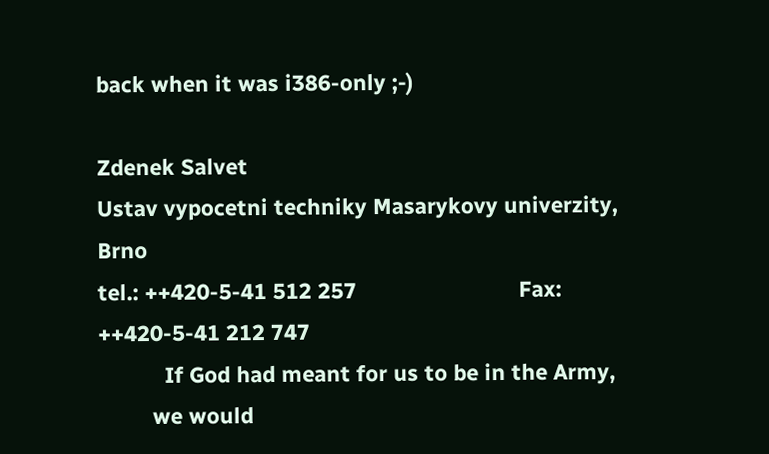back when it was i386-only ;-)

Zdenek Salvet
Ustav vypocetni techniky Masarykovy univerzity, Brno
tel.: ++420-5-41 512 257                           Fax: ++420-5-41 212 747
           If God had meant for us to be in the Army,
         we would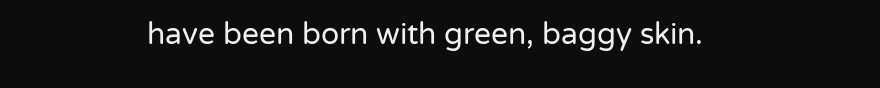have been born with green, baggy skin.